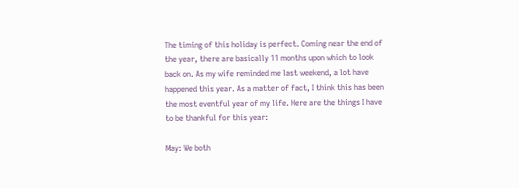The timing of this holiday is perfect. Coming near the end of the year, there are basically 11 months upon which to look back on. As my wife reminded me last weekend, a lot have happened this year. As a matter of fact, I think this has been the most eventful year of my life. Here are the things I have to be thankful for this year:

May: We both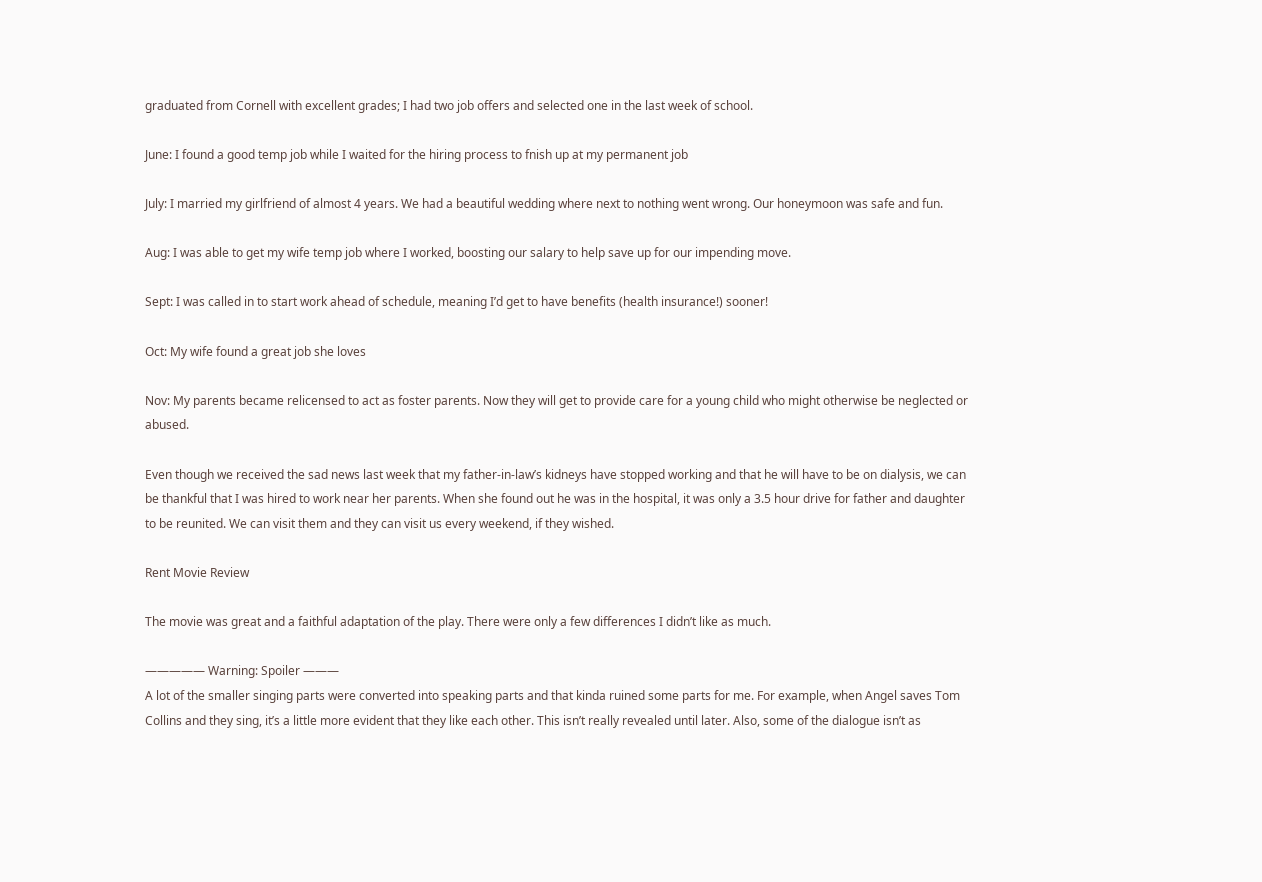graduated from Cornell with excellent grades; I had two job offers and selected one in the last week of school.

June: I found a good temp job while I waited for the hiring process to fnish up at my permanent job

July: I married my girlfriend of almost 4 years. We had a beautiful wedding where next to nothing went wrong. Our honeymoon was safe and fun.

Aug: I was able to get my wife temp job where I worked, boosting our salary to help save up for our impending move.

Sept: I was called in to start work ahead of schedule, meaning I’d get to have benefits (health insurance!) sooner!

Oct: My wife found a great job she loves

Nov: My parents became relicensed to act as foster parents. Now they will get to provide care for a young child who might otherwise be neglected or abused.

Even though we received the sad news last week that my father-in-law’s kidneys have stopped working and that he will have to be on dialysis, we can be thankful that I was hired to work near her parents. When she found out he was in the hospital, it was only a 3.5 hour drive for father and daughter to be reunited. We can visit them and they can visit us every weekend, if they wished.

Rent Movie Review

The movie was great and a faithful adaptation of the play. There were only a few differences I didn’t like as much.

————— Warning: Spoiler ———
A lot of the smaller singing parts were converted into speaking parts and that kinda ruined some parts for me. For example, when Angel saves Tom Collins and they sing, it’s a little more evident that they like each other. This isn’t really revealed until later. Also, some of the dialogue isn’t as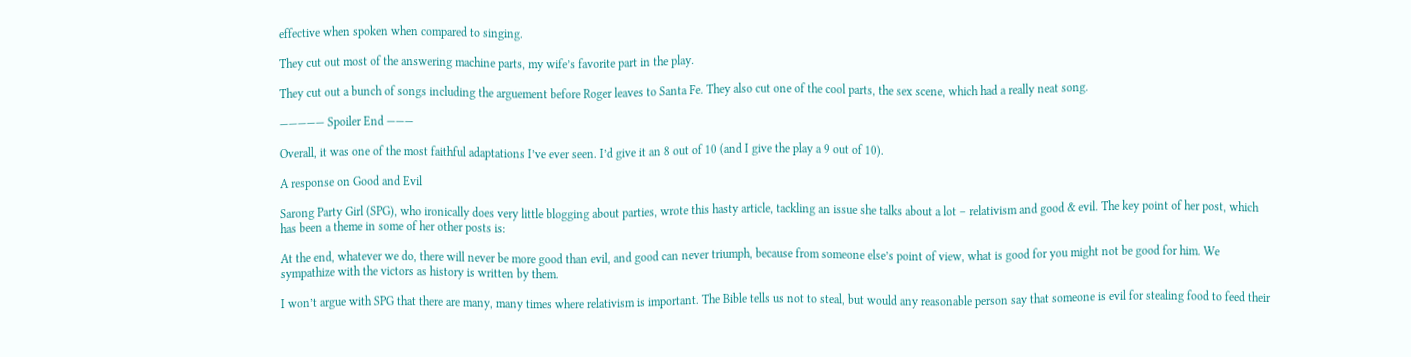effective when spoken when compared to singing.

They cut out most of the answering machine parts, my wife’s favorite part in the play.

They cut out a bunch of songs including the arguement before Roger leaves to Santa Fe. They also cut one of the cool parts, the sex scene, which had a really neat song.

————— Spoiler End ———

Overall, it was one of the most faithful adaptations I’ve ever seen. I’d give it an 8 out of 10 (and I give the play a 9 out of 10).

A response on Good and Evil

Sarong Party Girl (SPG), who ironically does very little blogging about parties, wrote this hasty article, tackling an issue she talks about a lot – relativism and good & evil. The key point of her post, which has been a theme in some of her other posts is:

At the end, whatever we do, there will never be more good than evil, and good can never triumph, because from someone else’s point of view, what is good for you might not be good for him. We sympathize with the victors as history is written by them.

I won’t argue with SPG that there are many, many times where relativism is important. The Bible tells us not to steal, but would any reasonable person say that someone is evil for stealing food to feed their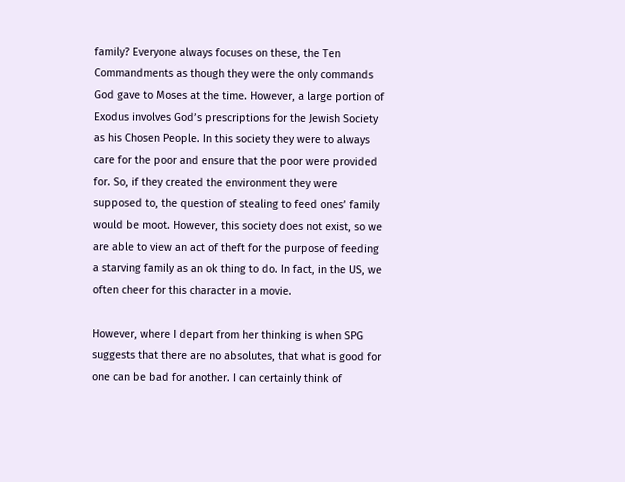family? Everyone always focuses on these, the Ten Commandments as though they were the only commands God gave to Moses at the time. However, a large portion of Exodus involves God’s prescriptions for the Jewish Society as his Chosen People. In this society they were to always care for the poor and ensure that the poor were provided for. So, if they created the environment they were supposed to, the question of stealing to feed ones’ family would be moot. However, this society does not exist, so we are able to view an act of theft for the purpose of feeding a starving family as an ok thing to do. In fact, in the US, we often cheer for this character in a movie.

However, where I depart from her thinking is when SPG suggests that there are no absolutes, that what is good for one can be bad for another. I can certainly think of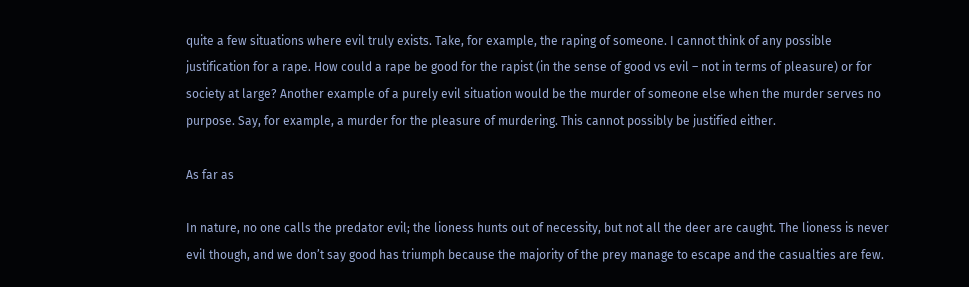quite a few situations where evil truly exists. Take, for example, the raping of someone. I cannot think of any possible justification for a rape. How could a rape be good for the rapist (in the sense of good vs evil – not in terms of pleasure) or for society at large? Another example of a purely evil situation would be the murder of someone else when the murder serves no purpose. Say, for example, a murder for the pleasure of murdering. This cannot possibly be justified either.

As far as

In nature, no one calls the predator evil; the lioness hunts out of necessity, but not all the deer are caught. The lioness is never evil though, and we don’t say good has triumph because the majority of the prey manage to escape and the casualties are few.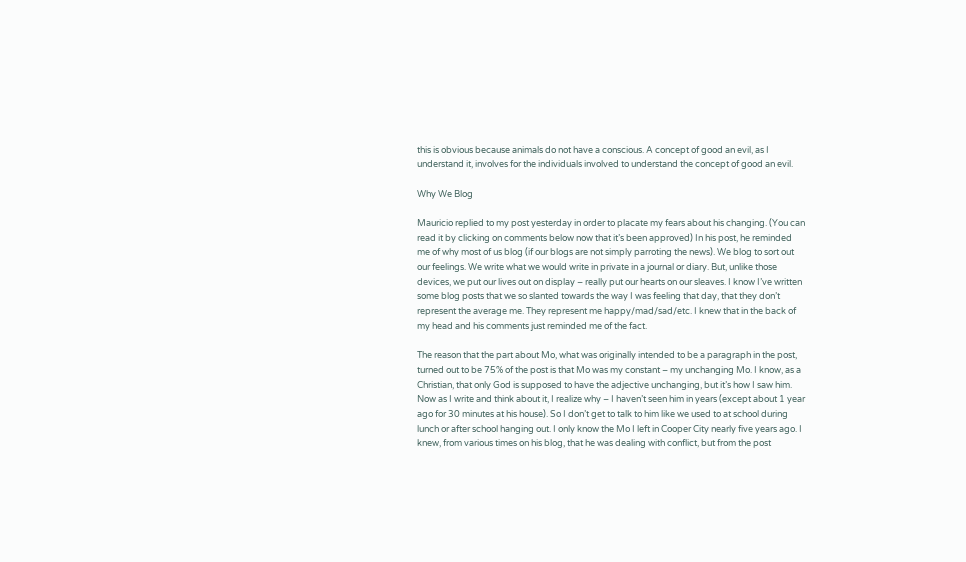this is obvious because animals do not have a conscious. A concept of good an evil, as I understand it, involves for the individuals involved to understand the concept of good an evil.

Why We Blog

Mauricio replied to my post yesterday in order to placate my fears about his changing. (You can read it by clicking on comments below now that it’s been approved) In his post, he reminded me of why most of us blog (if our blogs are not simply parroting the news). We blog to sort out our feelings. We write what we would write in private in a journal or diary. But, unlike those devices, we put our lives out on display – really put our hearts on our sleaves. I know I’ve written some blog posts that we so slanted towards the way I was feeling that day, that they don’t represent the average me. They represent me happy/mad/sad/etc. I knew that in the back of my head and his comments just reminded me of the fact.

The reason that the part about Mo, what was originally intended to be a paragraph in the post, turned out to be 75% of the post is that Mo was my constant – my unchanging Mo. I know, as a Christian, that only God is supposed to have the adjective unchanging, but it’s how I saw him. Now as I write and think about it, I realize why – I haven’t seen him in years (except about 1 year ago for 30 minutes at his house). So I don’t get to talk to him like we used to at school during lunch or after school hanging out. I only know the Mo I left in Cooper City nearly five years ago. I knew, from various times on his blog, that he was dealing with conflict, but from the post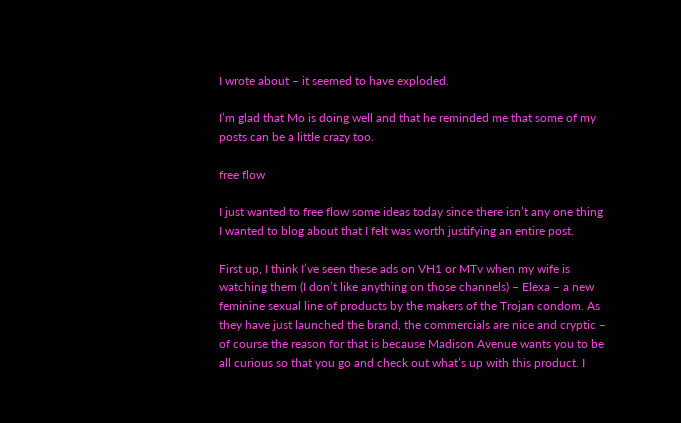I wrote about – it seemed to have exploded.

I’m glad that Mo is doing well and that he reminded me that some of my posts can be a little crazy too.

free flow

I just wanted to free flow some ideas today since there isn’t any one thing I wanted to blog about that I felt was worth justifying an entire post.

First up, I think I’ve seen these ads on VH1 or MTv when my wife is watching them (I don’t like anything on those channels) – Elexa – a new feminine sexual line of products by the makers of the Trojan condom. As they have just launched the brand, the commercials are nice and cryptic – of course the reason for that is because Madison Avenue wants you to be all curious so that you go and check out what’s up with this product. I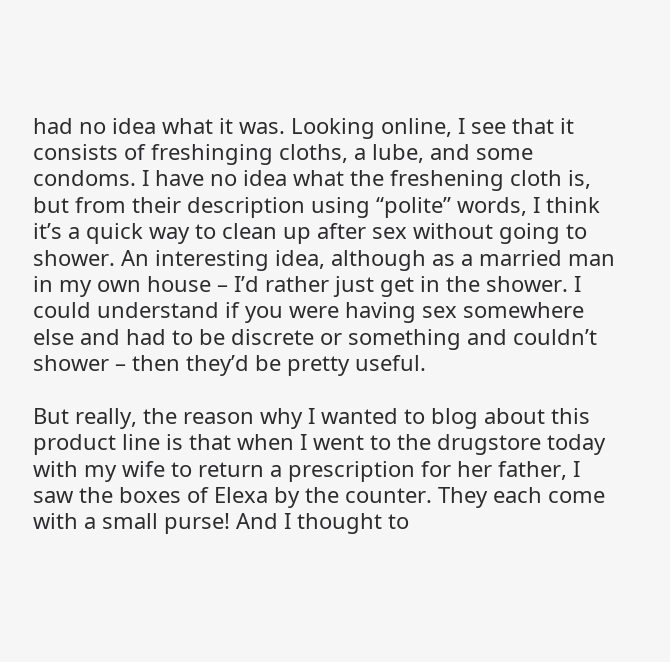had no idea what it was. Looking online, I see that it consists of freshinging cloths, a lube, and some condoms. I have no idea what the freshening cloth is, but from their description using “polite” words, I think it’s a quick way to clean up after sex without going to shower. An interesting idea, although as a married man in my own house – I’d rather just get in the shower. I could understand if you were having sex somewhere else and had to be discrete or something and couldn’t shower – then they’d be pretty useful.

But really, the reason why I wanted to blog about this product line is that when I went to the drugstore today with my wife to return a prescription for her father, I saw the boxes of Elexa by the counter. They each come with a small purse! And I thought to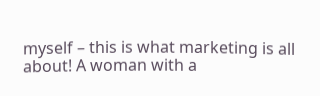myself – this is what marketing is all about! A woman with a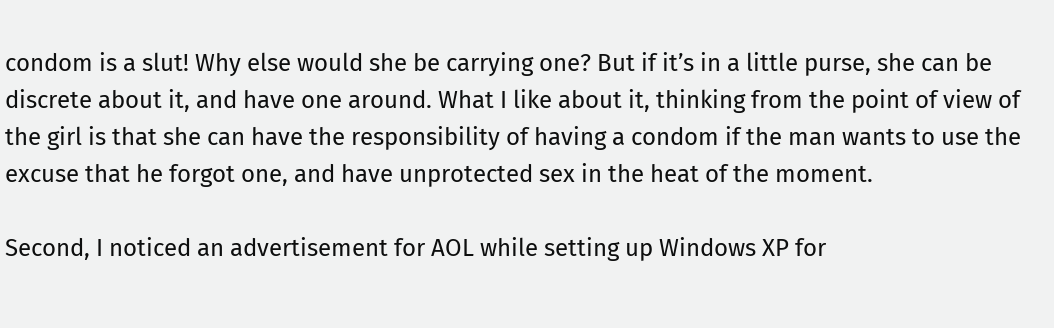condom is a slut! Why else would she be carrying one? But if it’s in a little purse, she can be discrete about it, and have one around. What I like about it, thinking from the point of view of the girl is that she can have the responsibility of having a condom if the man wants to use the excuse that he forgot one, and have unprotected sex in the heat of the moment.

Second, I noticed an advertisement for AOL while setting up Windows XP for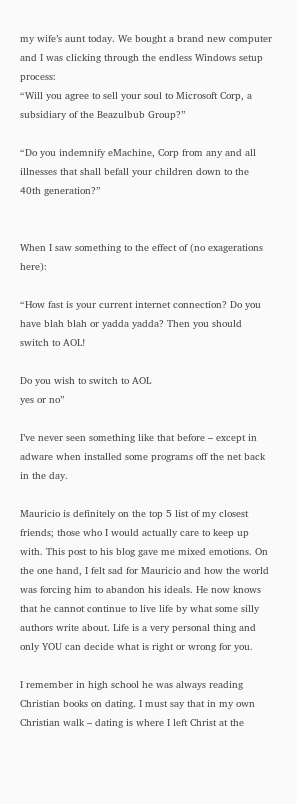my wife’s aunt today. We bought a brand new computer and I was clicking through the endless Windows setup process:
“Will you agree to sell your soul to Microsoft Corp, a subsidiary of the Beazulbub Group?”

“Do you indemnify eMachine, Corp from any and all illnesses that shall befall your children down to the 40th generation?”


When I saw something to the effect of (no exagerations here):

“How fast is your current internet connection? Do you have blah blah or yadda yadda? Then you should switch to AOL!

Do you wish to switch to AOL
yes or no”

I’ve never seen something like that before – except in adware when installed some programs off the net back in the day.

Mauricio is definitely on the top 5 list of my closest friends; those who I would actually care to keep up with. This post to his blog gave me mixed emotions. On the one hand, I felt sad for Mauricio and how the world was forcing him to abandon his ideals. He now knows that he cannot continue to live life by what some silly authors write about. Life is a very personal thing and only YOU can decide what is right or wrong for you.

I remember in high school he was always reading Christian books on dating. I must say that in my own Christian walk – dating is where I left Christ at the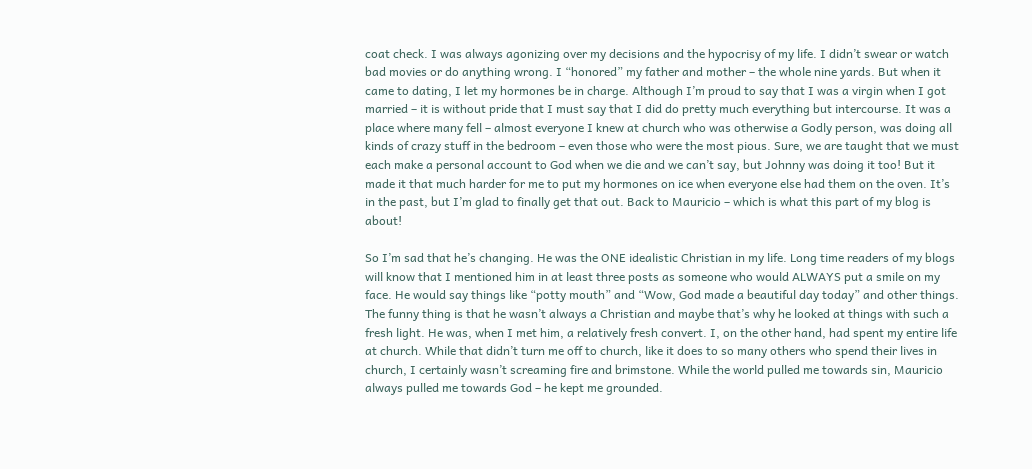coat check. I was always agonizing over my decisions and the hypocrisy of my life. I didn’t swear or watch bad movies or do anything wrong. I “honored” my father and mother – the whole nine yards. But when it came to dating, I let my hormones be in charge. Although I’m proud to say that I was a virgin when I got married – it is without pride that I must say that I did do pretty much everything but intercourse. It was a place where many fell – almost everyone I knew at church who was otherwise a Godly person, was doing all kinds of crazy stuff in the bedroom – even those who were the most pious. Sure, we are taught that we must each make a personal account to God when we die and we can’t say, but Johnny was doing it too! But it made it that much harder for me to put my hormones on ice when everyone else had them on the oven. It’s in the past, but I’m glad to finally get that out. Back to Mauricio – which is what this part of my blog is about!

So I’m sad that he’s changing. He was the ONE idealistic Christian in my life. Long time readers of my blogs will know that I mentioned him in at least three posts as someone who would ALWAYS put a smile on my face. He would say things like “potty mouth” and “Wow, God made a beautiful day today” and other things. The funny thing is that he wasn’t always a Christian and maybe that’s why he looked at things with such a fresh light. He was, when I met him, a relatively fresh convert. I, on the other hand, had spent my entire life at church. While that didn’t turn me off to church, like it does to so many others who spend their lives in church, I certainly wasn’t screaming fire and brimstone. While the world pulled me towards sin, Mauricio always pulled me towards God – he kept me grounded.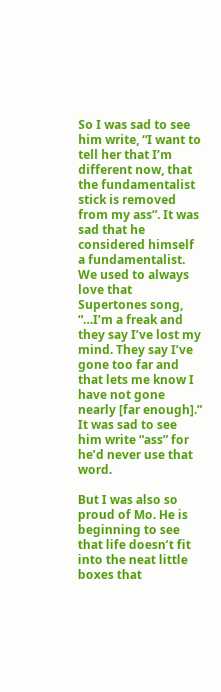So I was sad to see him write, “I want to tell her that I’m different now, that the fundamentalist stick is removed from my ass”. It was sad that he considered himself a fundamentalist. We used to always love that Supertones song, “…I’m a freak and they say I’ve lost my mind. They say I’ve gone too far and that lets me know I have not gone nearly [far enough].” It was sad to see him write “ass” for he’d never use that word.

But I was also so proud of Mo. He is beginning to see that life doesn’t fit into the neat little boxes that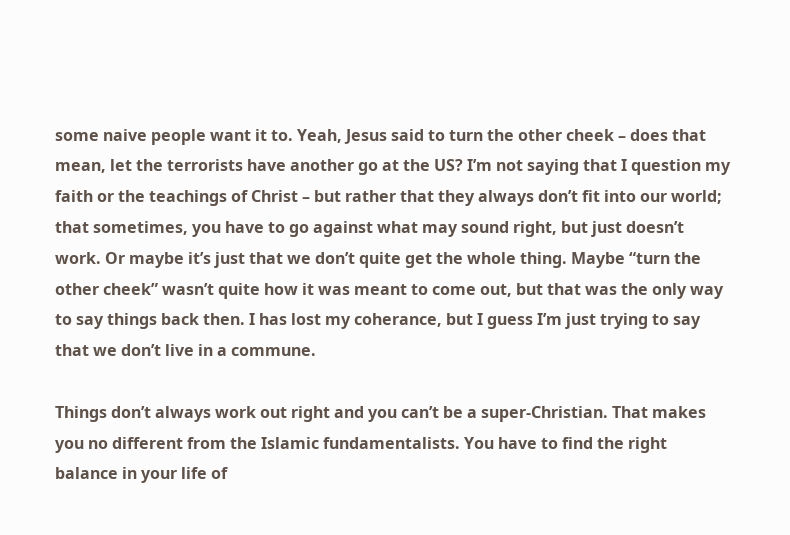some naive people want it to. Yeah, Jesus said to turn the other cheek – does that mean, let the terrorists have another go at the US? I’m not saying that I question my faith or the teachings of Christ – but rather that they always don’t fit into our world; that sometimes, you have to go against what may sound right, but just doesn’t work. Or maybe it’s just that we don’t quite get the whole thing. Maybe “turn the other cheek” wasn’t quite how it was meant to come out, but that was the only way to say things back then. I has lost my coherance, but I guess I’m just trying to say that we don’t live in a commune.

Things don’t always work out right and you can’t be a super-Christian. That makes you no different from the Islamic fundamentalists. You have to find the right balance in your life of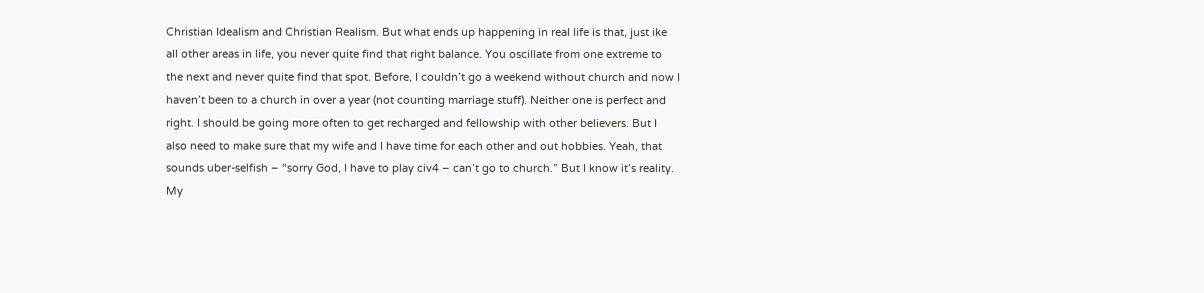Christian Idealism and Christian Realism. But what ends up happening in real life is that, just ike all other areas in life, you never quite find that right balance. You oscillate from one extreme to the next and never quite find that spot. Before, I couldn’t go a weekend without church and now I haven’t been to a church in over a year (not counting marriage stuff). Neither one is perfect and right. I should be going more often to get recharged and fellowship with other believers. But I also need to make sure that my wife and I have time for each other and out hobbies. Yeah, that sounds uber-selfish – “sorry God, I have to play civ4 – can’t go to church.” But I know it’s reality. My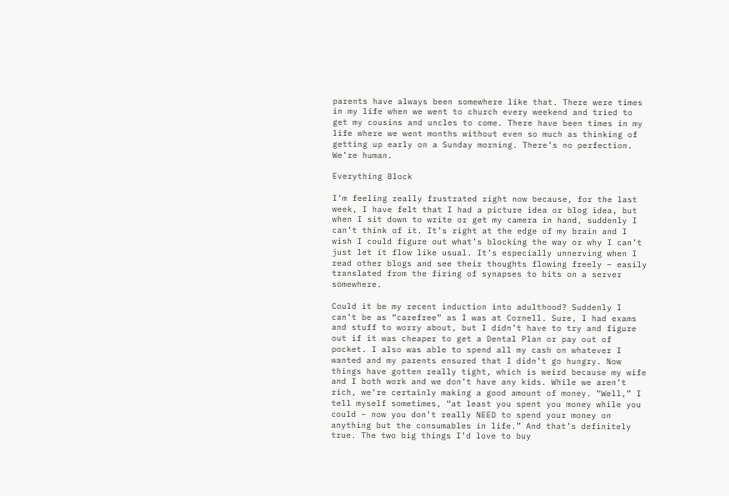parents have always been somewhere like that. There were times in my life when we went to church every weekend and tried to get my cousins and uncles to come. There have been times in my life where we went months without even so much as thinking of getting up early on a Sunday morning. There’s no perfection. We’re human.

Everything Block

I’m feeling really frustrated right now because, for the last week, I have felt that I had a picture idea or blog idea, but when I sit down to write or get my camera in hand, suddenly I can’t think of it. It’s right at the edge of my brain and I wish I could figure out what’s blocking the way or why I can’t just let it flow like usual. It’s especially unnerving when I read other blogs and see their thoughts flowing freely – easily translated from the firing of synapses to bits on a server somewhere.

Could it be my recent induction into adulthood? Suddenly I can’t be as “carefree” as I was at Cornell. Sure, I had exams and stuff to worry about, but I didn’t have to try and figure out if it was cheaper to get a Dental Plan or pay out of pocket. I also was able to spend all my cash on whatever I wanted and my parents ensured that I didn’t go hungry. Now things have gotten really tight, which is weird because my wife and I both work and we don’t have any kids. While we aren’t rich, we’re certainly making a good amount of money. “Well,” I tell myself sometimes, “at least you spent you money while you could – now you don’t really NEED to spend your money on anything but the consumables in life.” And that’s definitely true. The two big things I’d love to buy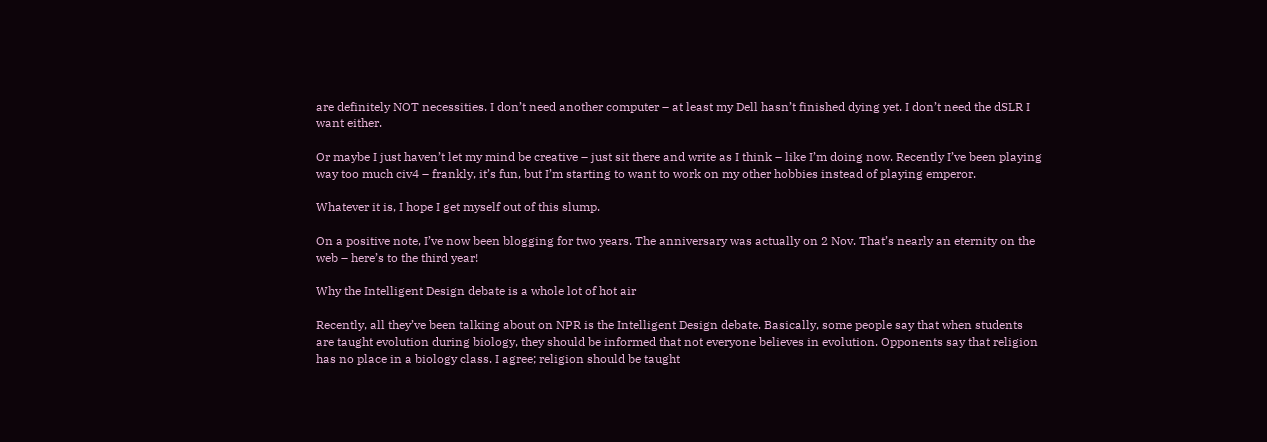are definitely NOT necessities. I don’t need another computer – at least my Dell hasn’t finished dying yet. I don’t need the dSLR I want either.

Or maybe I just haven’t let my mind be creative – just sit there and write as I think – like I’m doing now. Recently I’ve been playing way too much civ4 – frankly, it’s fun, but I’m starting to want to work on my other hobbies instead of playing emperor.

Whatever it is, I hope I get myself out of this slump.

On a positive note, I’ve now been blogging for two years. The anniversary was actually on 2 Nov. That’s nearly an eternity on the web – here’s to the third year!

Why the Intelligent Design debate is a whole lot of hot air

Recently, all they’ve been talking about on NPR is the Intelligent Design debate. Basically, some people say that when students are taught evolution during biology, they should be informed that not everyone believes in evolution. Opponents say that religion has no place in a biology class. I agree; religion should be taught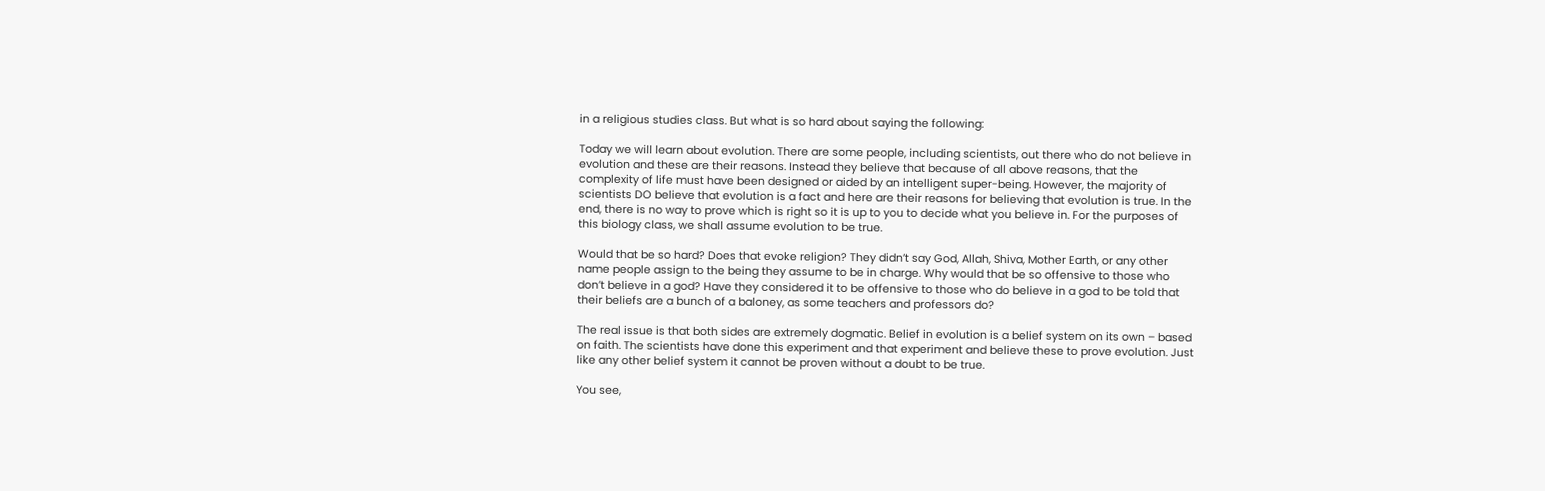in a religious studies class. But what is so hard about saying the following:

Today we will learn about evolution. There are some people, including scientists, out there who do not believe in evolution and these are their reasons. Instead they believe that because of all above reasons, that the complexity of life must have been designed or aided by an intelligent super-being. However, the majority of scientists DO believe that evolution is a fact and here are their reasons for believing that evolution is true. In the end, there is no way to prove which is right so it is up to you to decide what you believe in. For the purposes of this biology class, we shall assume evolution to be true.

Would that be so hard? Does that evoke religion? They didn’t say God, Allah, Shiva, Mother Earth, or any other name people assign to the being they assume to be in charge. Why would that be so offensive to those who don’t believe in a god? Have they considered it to be offensive to those who do believe in a god to be told that their beliefs are a bunch of a baloney, as some teachers and professors do?

The real issue is that both sides are extremely dogmatic. Belief in evolution is a belief system on its own – based on faith. The scientists have done this experiment and that experiment and believe these to prove evolution. Just like any other belief system it cannot be proven without a doubt to be true.

You see,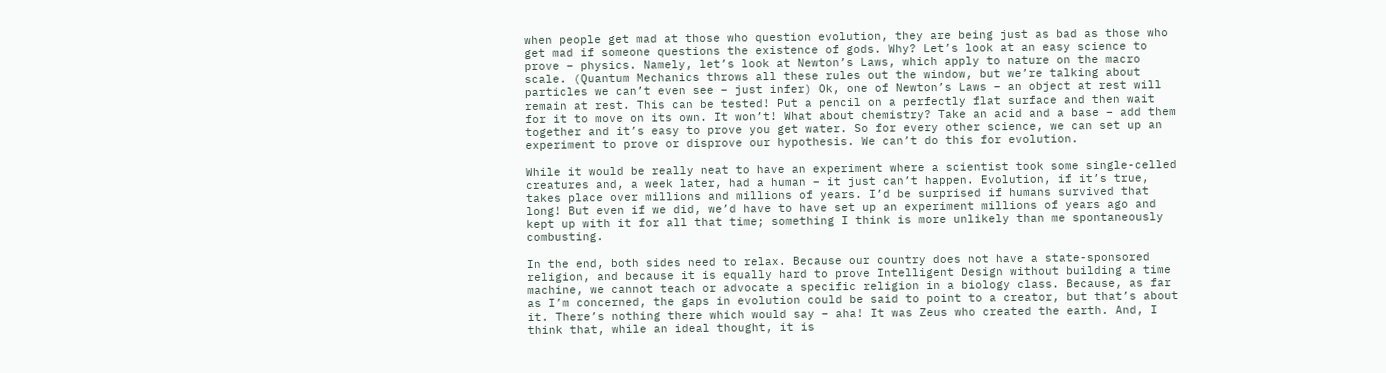when people get mad at those who question evolution, they are being just as bad as those who get mad if someone questions the existence of gods. Why? Let’s look at an easy science to prove – physics. Namely, let’s look at Newton’s Laws, which apply to nature on the macro scale. (Quantum Mechanics throws all these rules out the window, but we’re talking about particles we can’t even see – just infer) Ok, one of Newton’s Laws – an object at rest will remain at rest. This can be tested! Put a pencil on a perfectly flat surface and then wait for it to move on its own. It won’t! What about chemistry? Take an acid and a base – add them together and it’s easy to prove you get water. So for every other science, we can set up an experiment to prove or disprove our hypothesis. We can’t do this for evolution.

While it would be really neat to have an experiment where a scientist took some single-celled creatures and, a week later, had a human – it just can’t happen. Evolution, if it’s true, takes place over millions and millions of years. I’d be surprised if humans survived that long! But even if we did, we’d have to have set up an experiment millions of years ago and kept up with it for all that time; something I think is more unlikely than me spontaneously combusting.

In the end, both sides need to relax. Because our country does not have a state-sponsored religion, and because it is equally hard to prove Intelligent Design without building a time machine, we cannot teach or advocate a specific religion in a biology class. Because, as far as I’m concerned, the gaps in evolution could be said to point to a creator, but that’s about it. There’s nothing there which would say – aha! It was Zeus who created the earth. And, I think that, while an ideal thought, it is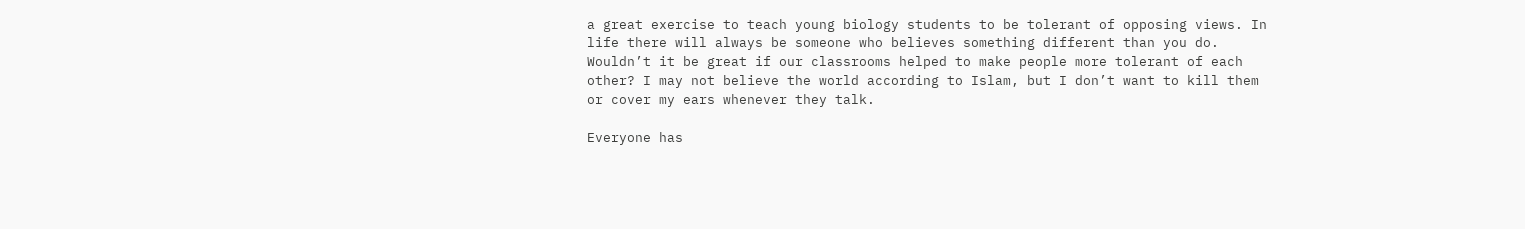a great exercise to teach young biology students to be tolerant of opposing views. In life there will always be someone who believes something different than you do. Wouldn’t it be great if our classrooms helped to make people more tolerant of each other? I may not believe the world according to Islam, but I don’t want to kill them or cover my ears whenever they talk.

Everyone has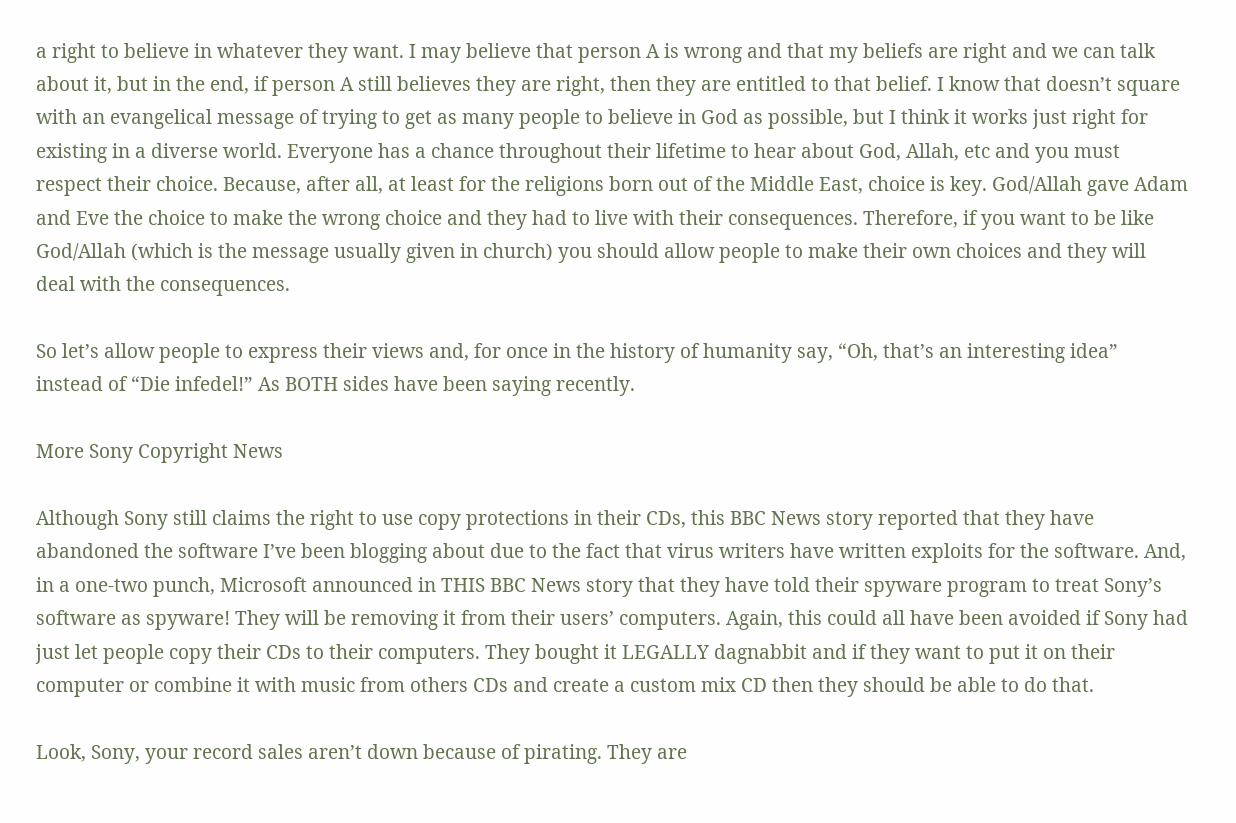a right to believe in whatever they want. I may believe that person A is wrong and that my beliefs are right and we can talk about it, but in the end, if person A still believes they are right, then they are entitled to that belief. I know that doesn’t square with an evangelical message of trying to get as many people to believe in God as possible, but I think it works just right for existing in a diverse world. Everyone has a chance throughout their lifetime to hear about God, Allah, etc and you must respect their choice. Because, after all, at least for the religions born out of the Middle East, choice is key. God/Allah gave Adam and Eve the choice to make the wrong choice and they had to live with their consequences. Therefore, if you want to be like God/Allah (which is the message usually given in church) you should allow people to make their own choices and they will deal with the consequences.

So let’s allow people to express their views and, for once in the history of humanity say, “Oh, that’s an interesting idea” instead of “Die infedel!” As BOTH sides have been saying recently.

More Sony Copyright News

Although Sony still claims the right to use copy protections in their CDs, this BBC News story reported that they have abandoned the software I’ve been blogging about due to the fact that virus writers have written exploits for the software. And, in a one-two punch, Microsoft announced in THIS BBC News story that they have told their spyware program to treat Sony’s software as spyware! They will be removing it from their users’ computers. Again, this could all have been avoided if Sony had just let people copy their CDs to their computers. They bought it LEGALLY dagnabbit and if they want to put it on their computer or combine it with music from others CDs and create a custom mix CD then they should be able to do that.

Look, Sony, your record sales aren’t down because of pirating. They are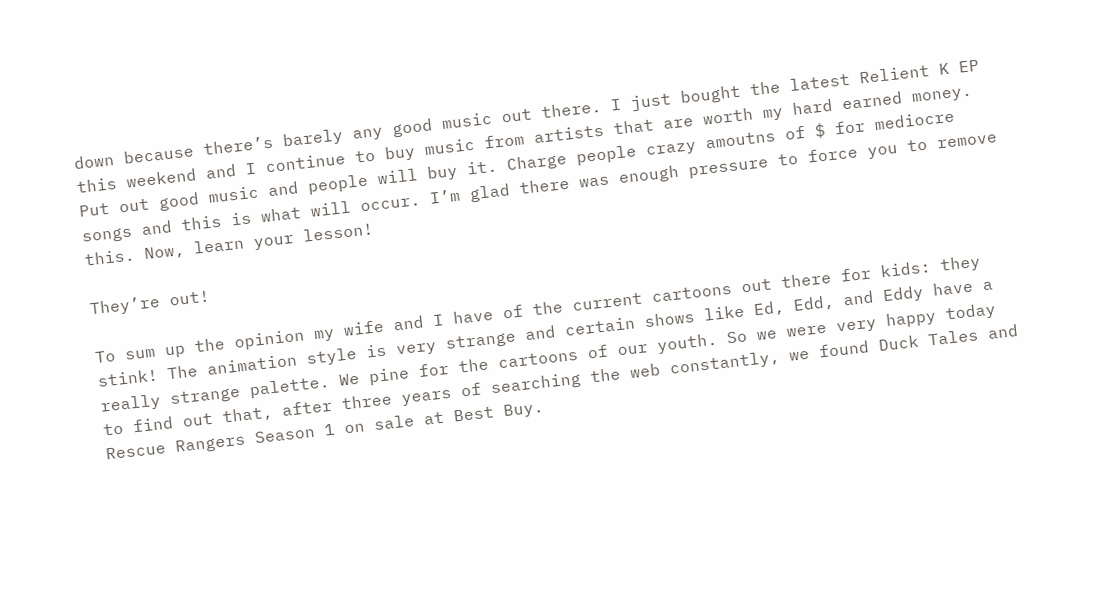down because there’s barely any good music out there. I just bought the latest Relient K EP this weekend and I continue to buy music from artists that are worth my hard earned money. Put out good music and people will buy it. Charge people crazy amoutns of $ for mediocre songs and this is what will occur. I’m glad there was enough pressure to force you to remove this. Now, learn your lesson!

They’re out!

To sum up the opinion my wife and I have of the current cartoons out there for kids: they stink! The animation style is very strange and certain shows like Ed, Edd, and Eddy have a really strange palette. We pine for the cartoons of our youth. So we were very happy today to find out that, after three years of searching the web constantly, we found Duck Tales and Rescue Rangers Season 1 on sale at Best Buy.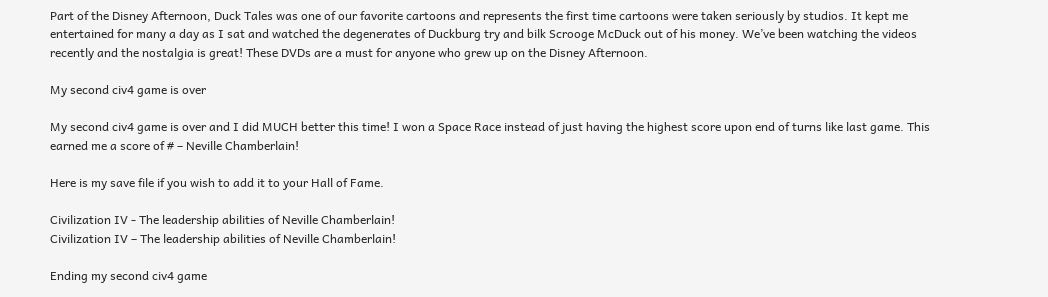Part of the Disney Afternoon, Duck Tales was one of our favorite cartoons and represents the first time cartoons were taken seriously by studios. It kept me entertained for many a day as I sat and watched the degenerates of Duckburg try and bilk Scrooge McDuck out of his money. We’ve been watching the videos recently and the nostalgia is great! These DVDs are a must for anyone who grew up on the Disney Afternoon.

My second civ4 game is over

My second civ4 game is over and I did MUCH better this time! I won a Space Race instead of just having the highest score upon end of turns like last game. This earned me a score of # – Neville Chamberlain!

Here is my save file if you wish to add it to your Hall of Fame.

Civilization IV - The leadership abilities of Neville Chamberlain!
Civilization IV – The leadership abilities of Neville Chamberlain!

Ending my second civ4 game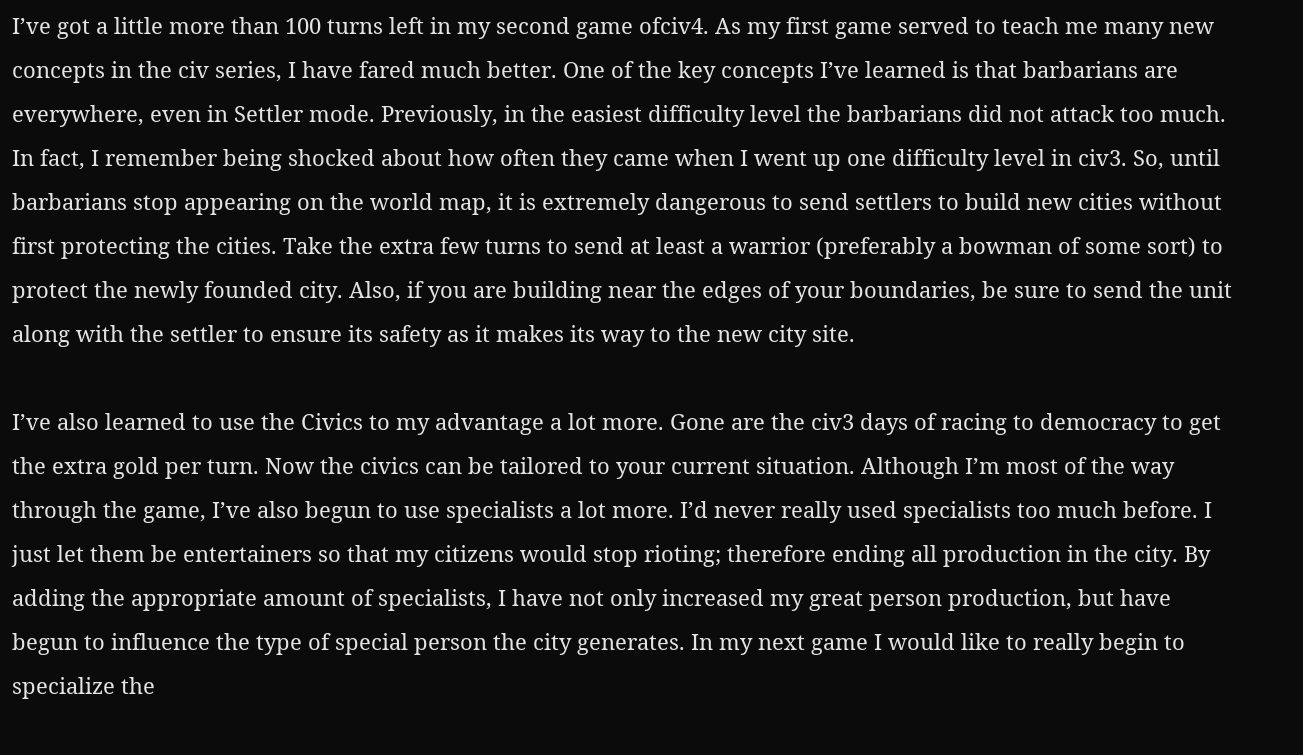I’ve got a little more than 100 turns left in my second game ofciv4. As my first game served to teach me many new concepts in the civ series, I have fared much better. One of the key concepts I’ve learned is that barbarians are everywhere, even in Settler mode. Previously, in the easiest difficulty level the barbarians did not attack too much. In fact, I remember being shocked about how often they came when I went up one difficulty level in civ3. So, until barbarians stop appearing on the world map, it is extremely dangerous to send settlers to build new cities without first protecting the cities. Take the extra few turns to send at least a warrior (preferably a bowman of some sort) to protect the newly founded city. Also, if you are building near the edges of your boundaries, be sure to send the unit along with the settler to ensure its safety as it makes its way to the new city site.

I’ve also learned to use the Civics to my advantage a lot more. Gone are the civ3 days of racing to democracy to get the extra gold per turn. Now the civics can be tailored to your current situation. Although I’m most of the way through the game, I’ve also begun to use specialists a lot more. I’d never really used specialists too much before. I just let them be entertainers so that my citizens would stop rioting; therefore ending all production in the city. By adding the appropriate amount of specialists, I have not only increased my great person production, but have begun to influence the type of special person the city generates. In my next game I would like to really begin to specialize the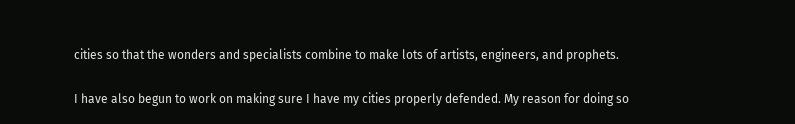cities so that the wonders and specialists combine to make lots of artists, engineers, and prophets.

I have also begun to work on making sure I have my cities properly defended. My reason for doing so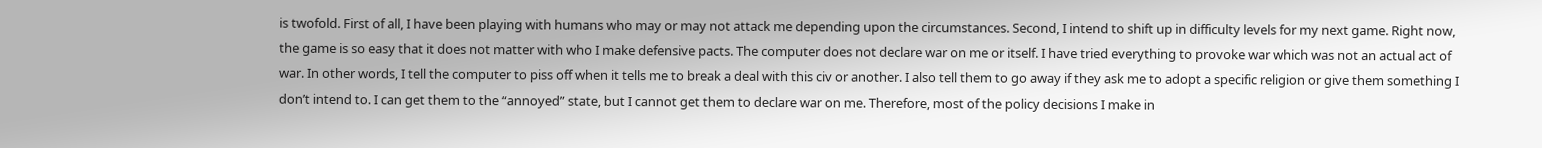is twofold. First of all, I have been playing with humans who may or may not attack me depending upon the circumstances. Second, I intend to shift up in difficulty levels for my next game. Right now, the game is so easy that it does not matter with who I make defensive pacts. The computer does not declare war on me or itself. I have tried everything to provoke war which was not an actual act of war. In other words, I tell the computer to piss off when it tells me to break a deal with this civ or another. I also tell them to go away if they ask me to adopt a specific religion or give them something I don’t intend to. I can get them to the “annoyed” state, but I cannot get them to declare war on me. Therefore, most of the policy decisions I make in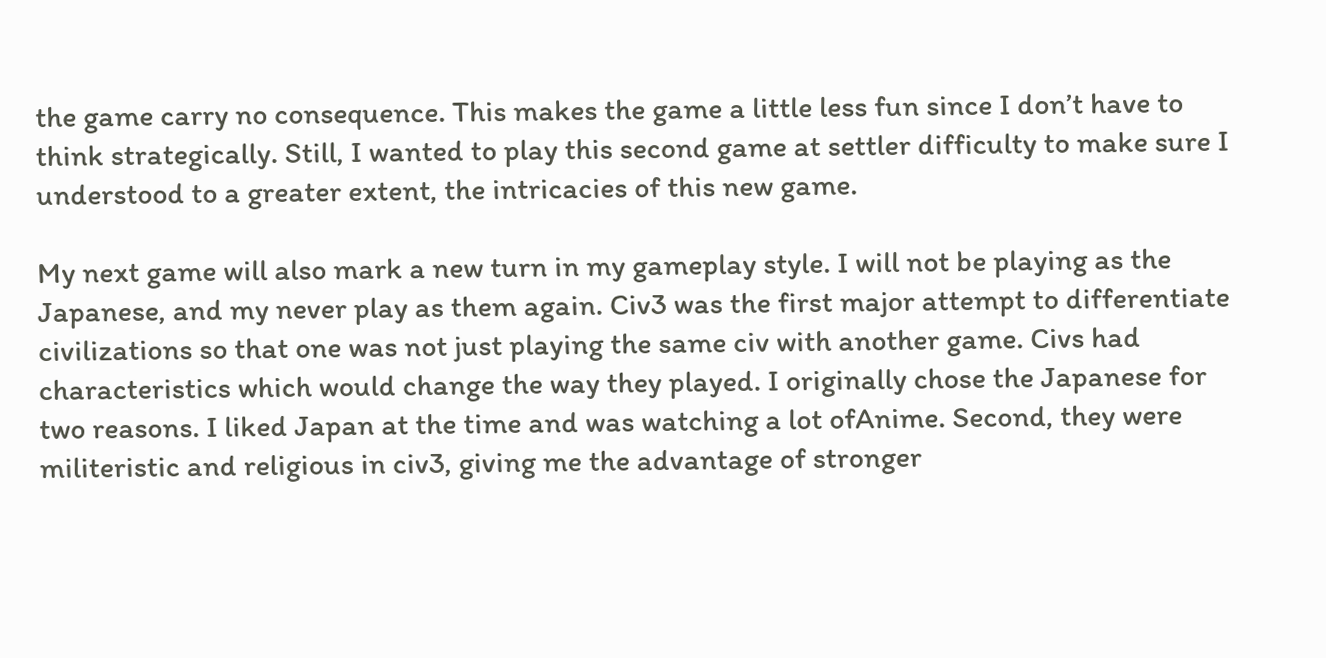the game carry no consequence. This makes the game a little less fun since I don’t have to think strategically. Still, I wanted to play this second game at settler difficulty to make sure I understood to a greater extent, the intricacies of this new game.

My next game will also mark a new turn in my gameplay style. I will not be playing as the Japanese, and my never play as them again. Civ3 was the first major attempt to differentiate civilizations so that one was not just playing the same civ with another game. Civs had characteristics which would change the way they played. I originally chose the Japanese for two reasons. I liked Japan at the time and was watching a lot ofAnime. Second, they were militeristic and religious in civ3, giving me the advantage of stronger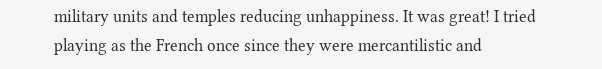military units and temples reducing unhappiness. It was great! I tried playing as the French once since they were mercantilistic and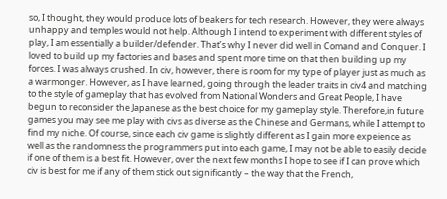so, I thought, they would produce lots of beakers for tech research. However, they were always unhappy and temples would not help. Although I intend to experiment with different styles of play, I am essentially a builder/defender. That’s why I never did well in Comand and Conquer. I loved to build up my factories and bases and spent more time on that then building up my forces. I was always crushed. In civ, however, there is room for my type of player just as much as a warmonger. However, as I have learned, going through the leader traits in civ4 and matching to the style of gameplay that has evolved from National Wonders and Great People, I have begun to reconsider the Japanese as the best choice for my gameplay style. Therefore,in future games you may see me play with civs as diverse as the Chinese and Germans, while I attempt to find my niche. Of course, since each civ game is slightly different as I gain more expeience as well as the randomness the programmers put into each game, I may not be able to easily decide if one of them is a best fit. However, over the next few months I hope to see if I can prove which civ is best for me if any of them stick out significantly – the way that the French,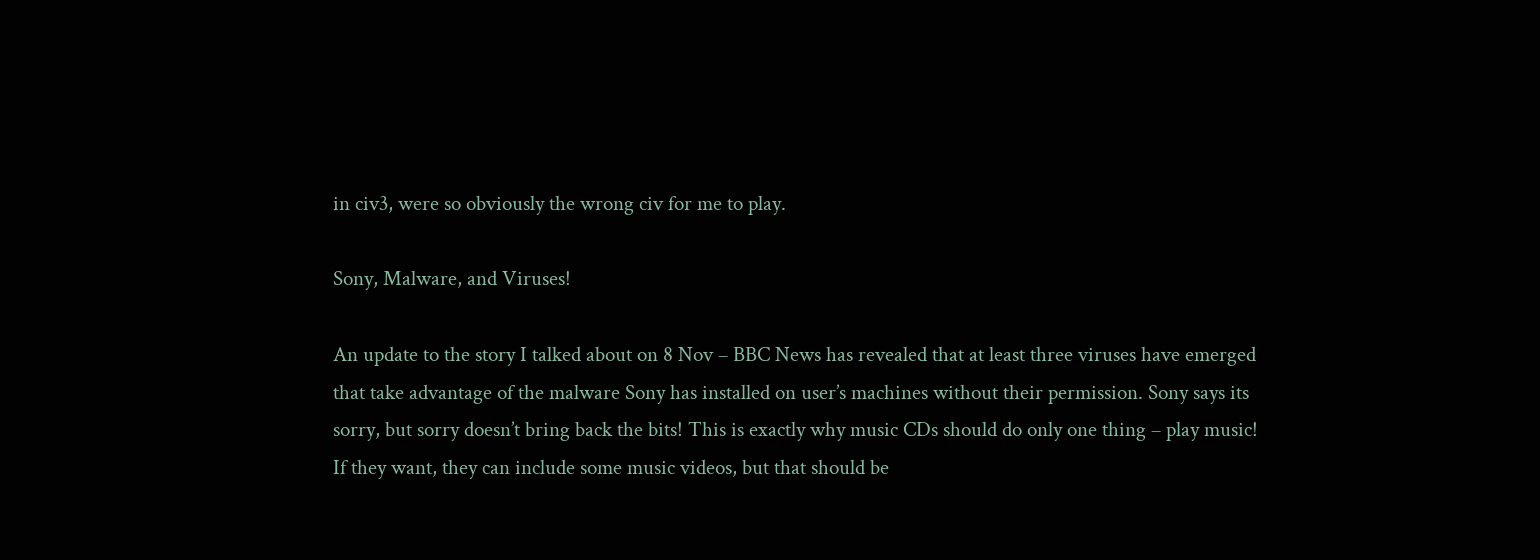in civ3, were so obviously the wrong civ for me to play.

Sony, Malware, and Viruses!

An update to the story I talked about on 8 Nov – BBC News has revealed that at least three viruses have emerged that take advantage of the malware Sony has installed on user’s machines without their permission. Sony says its sorry, but sorry doesn’t bring back the bits! This is exactly why music CDs should do only one thing – play music! If they want, they can include some music videos, but that should be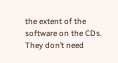the extent of the software on the CDs. They don’t need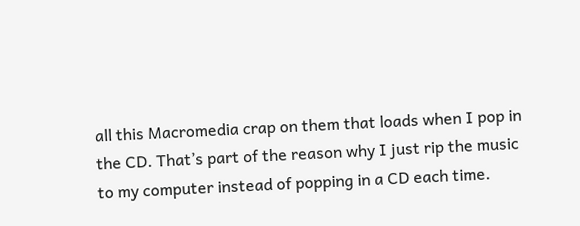all this Macromedia crap on them that loads when I pop in the CD. That’s part of the reason why I just rip the music to my computer instead of popping in a CD each time.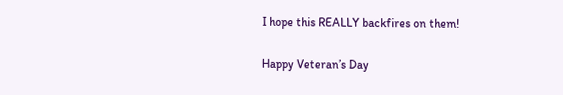I hope this REALLY backfires on them!

Happy Veteran’s Day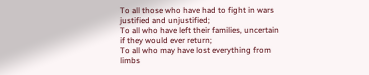To all those who have had to fight in wars justified and unjustified;
To all who have left their families, uncertain if they would ever return;
To all who may have lost everything from limbs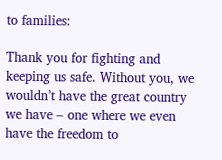to families:

Thank you for fighting and keeping us safe. Without you, we wouldn’t have the great country we have – one where we even have the freedom to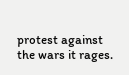protest against the wars it rages.